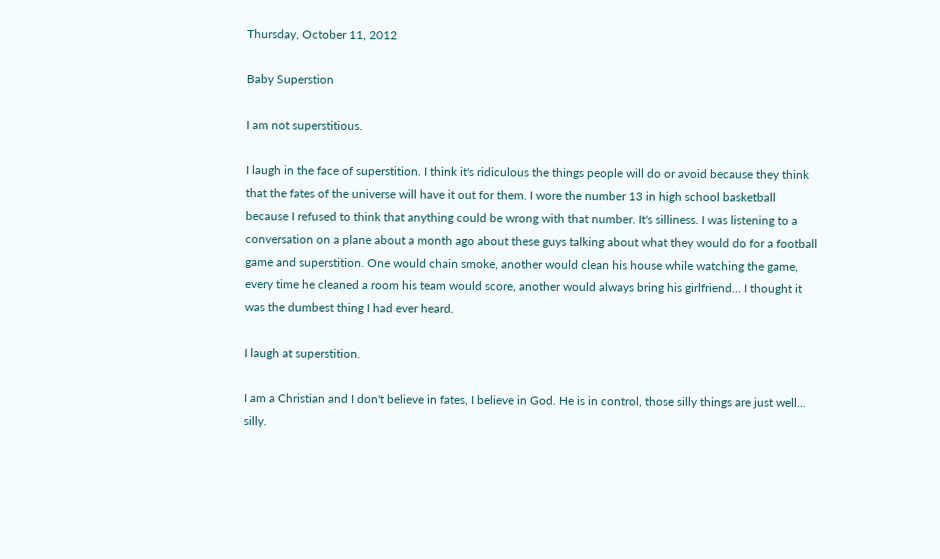Thursday, October 11, 2012

Baby Superstion

I am not superstitious.

I laugh in the face of superstition. I think it's ridiculous the things people will do or avoid because they think that the fates of the universe will have it out for them. I wore the number 13 in high school basketball because I refused to think that anything could be wrong with that number. It's silliness. I was listening to a conversation on a plane about a month ago about these guys talking about what they would do for a football game and superstition. One would chain smoke, another would clean his house while watching the game, every time he cleaned a room his team would score, another would always bring his girlfriend... I thought it was the dumbest thing I had ever heard.

I laugh at superstition.

I am a Christian and I don't believe in fates, I believe in God. He is in control, those silly things are just well... silly.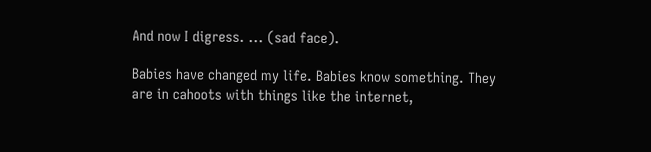And now I digress. ... (sad face).

Babies have changed my life. Babies know something. They are in cahoots with things like the internet,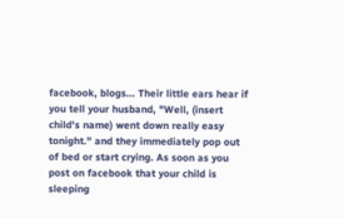facebook, blogs... Their little ears hear if you tell your husband, "Well, (insert child's name) went down really easy tonight." and they immediately pop out of bed or start crying. As soon as you post on facebook that your child is sleeping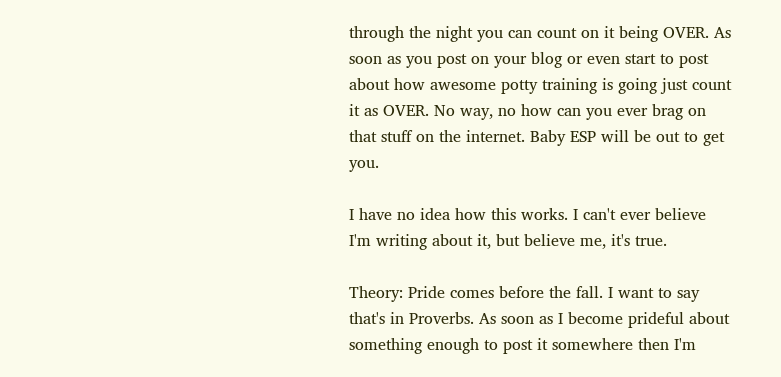through the night you can count on it being OVER. As soon as you post on your blog or even start to post about how awesome potty training is going just count it as OVER. No way, no how can you ever brag on that stuff on the internet. Baby ESP will be out to get you.

I have no idea how this works. I can't ever believe I'm writing about it, but believe me, it's true.

Theory: Pride comes before the fall. I want to say that's in Proverbs. As soon as I become prideful about something enough to post it somewhere then I'm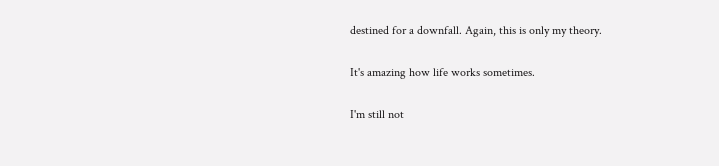destined for a downfall. Again, this is only my theory.

It's amazing how life works sometimes.

I'm still not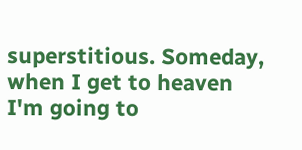superstitious. Someday, when I get to heaven I'm going to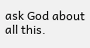ask God about all this.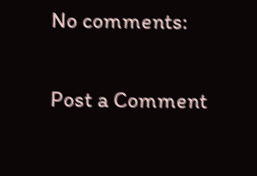No comments:

Post a Comment